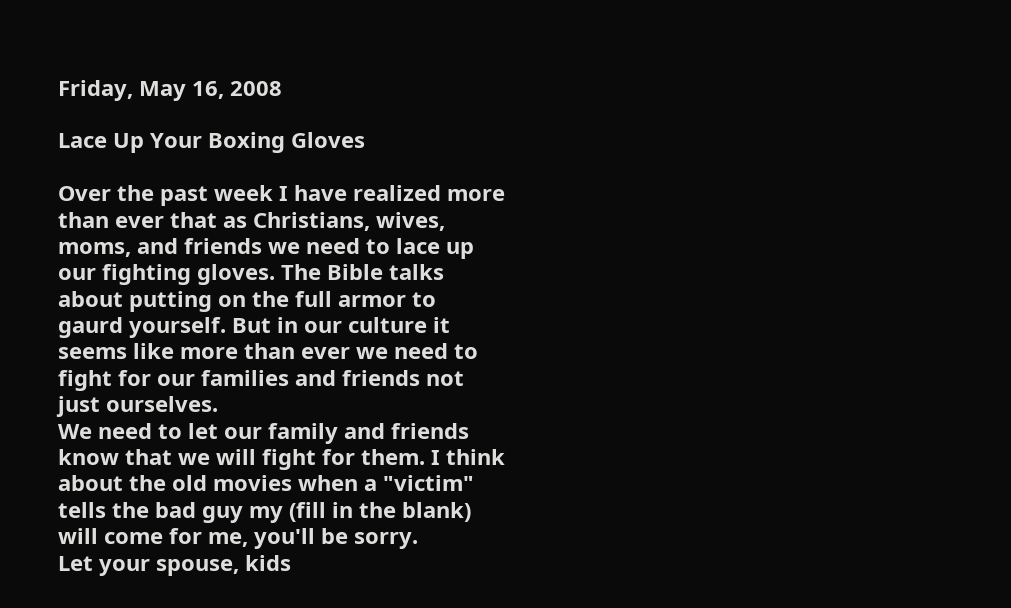Friday, May 16, 2008

Lace Up Your Boxing Gloves

Over the past week I have realized more than ever that as Christians, wives, moms, and friends we need to lace up our fighting gloves. The Bible talks about putting on the full armor to gaurd yourself. But in our culture it seems like more than ever we need to fight for our families and friends not just ourselves.
We need to let our family and friends know that we will fight for them. I think about the old movies when a "victim" tells the bad guy my (fill in the blank) will come for me, you'll be sorry.
Let your spouse, kids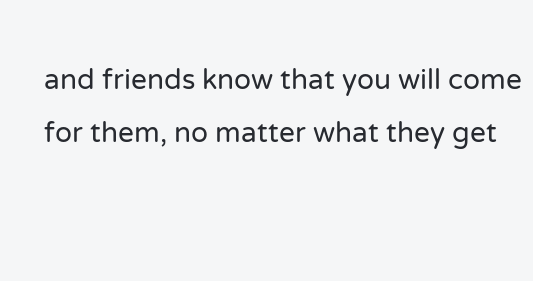and friends know that you will come for them, no matter what they get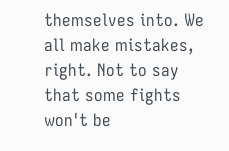themselves into. We all make mistakes, right. Not to say that some fights won't be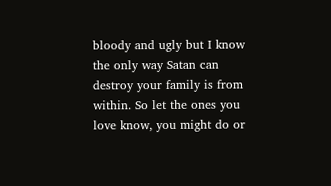bloody and ugly but I know the only way Satan can destroy your family is from within. So let the ones you love know, you might do or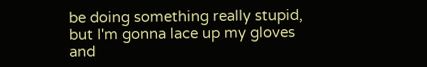be doing something really stupid, but I'm gonna lace up my gloves and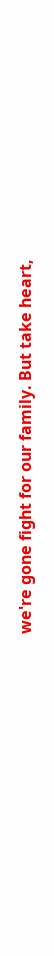we're gone fight for our family. But take heart,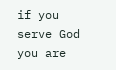if you serve God you are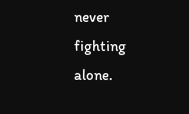never fighting alone.